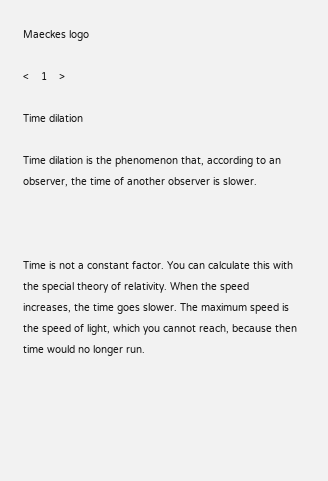Maeckes logo

<    1    >

Time dilation

Time dilation is the phenomenon that, according to an observer, the time of another observer is slower.



Time is not a constant factor. You can calculate this with the special theory of relativity. When the speed increases, the time goes slower. The maximum speed is the speed of light, which you cannot reach, because then time would no longer run.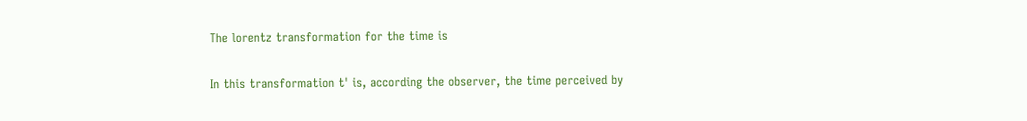The lorentz transformation for the time is

In this transformation t' is, according the observer, the time perceived by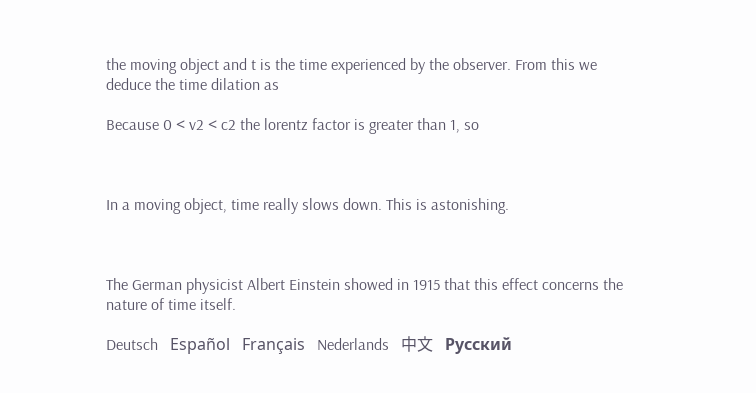the moving object and t is the time experienced by the observer. From this we deduce the time dilation as

Because 0 < v2 < c2 the lorentz factor is greater than 1, so



In a moving object, time really slows down. This is astonishing.



The German physicist Albert Einstein showed in 1915 that this effect concerns the nature of time itself.

Deutsch   Español   Français   Nederlands   中文   Русский